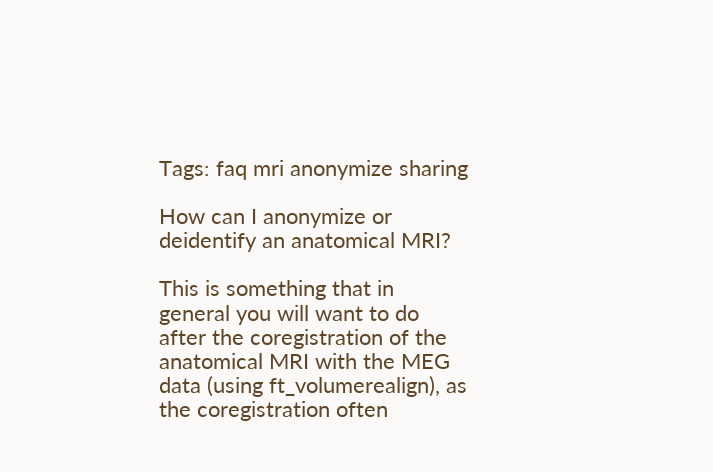Tags: faq mri anonymize sharing

How can I anonymize or deidentify an anatomical MRI?

This is something that in general you will want to do after the coregistration of the anatomical MRI with the MEG data (using ft_volumerealign), as the coregistration often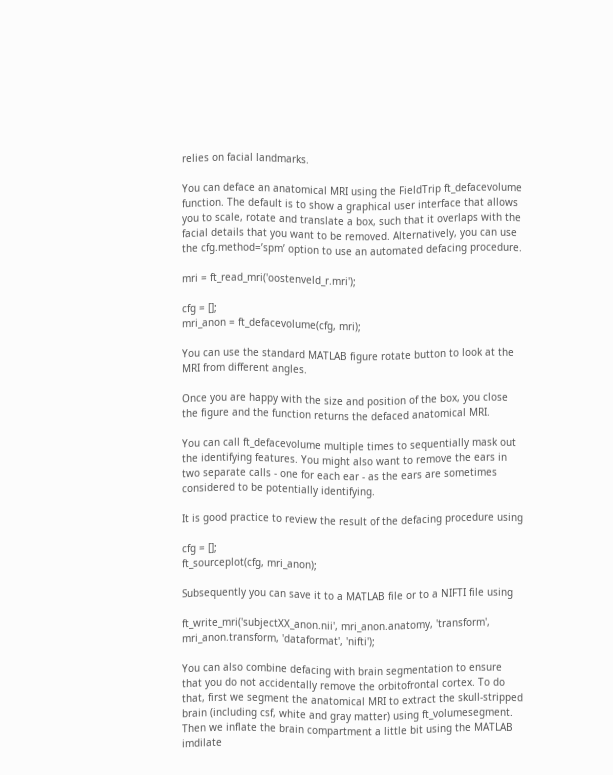relies on facial landmarks.

You can deface an anatomical MRI using the FieldTrip ft_defacevolume function. The default is to show a graphical user interface that allows you to scale, rotate and translate a box, such that it overlaps with the facial details that you want to be removed. Alternatively, you can use the cfg.method=’spm’ option to use an automated defacing procedure.

mri = ft_read_mri('oostenveld_r.mri');

cfg = [];
mri_anon = ft_defacevolume(cfg, mri);

You can use the standard MATLAB figure rotate button to look at the MRI from different angles.

Once you are happy with the size and position of the box, you close the figure and the function returns the defaced anatomical MRI.

You can call ft_defacevolume multiple times to sequentially mask out the identifying features. You might also want to remove the ears in two separate calls - one for each ear - as the ears are sometimes considered to be potentially identifying.

It is good practice to review the result of the defacing procedure using

cfg = [];
ft_sourceplot(cfg, mri_anon);

Subsequently you can save it to a MATLAB file or to a NIFTI file using

ft_write_mri('subjectXX_anon.nii', mri_anon.anatomy, 'transform', mri_anon.transform, 'dataformat', 'nifti');

You can also combine defacing with brain segmentation to ensure that you do not accidentally remove the orbitofrontal cortex. To do that, first we segment the anatomical MRI to extract the skull-stripped brain (including csf, white and gray matter) using ft_volumesegment. Then we inflate the brain compartment a little bit using the MATLAB imdilate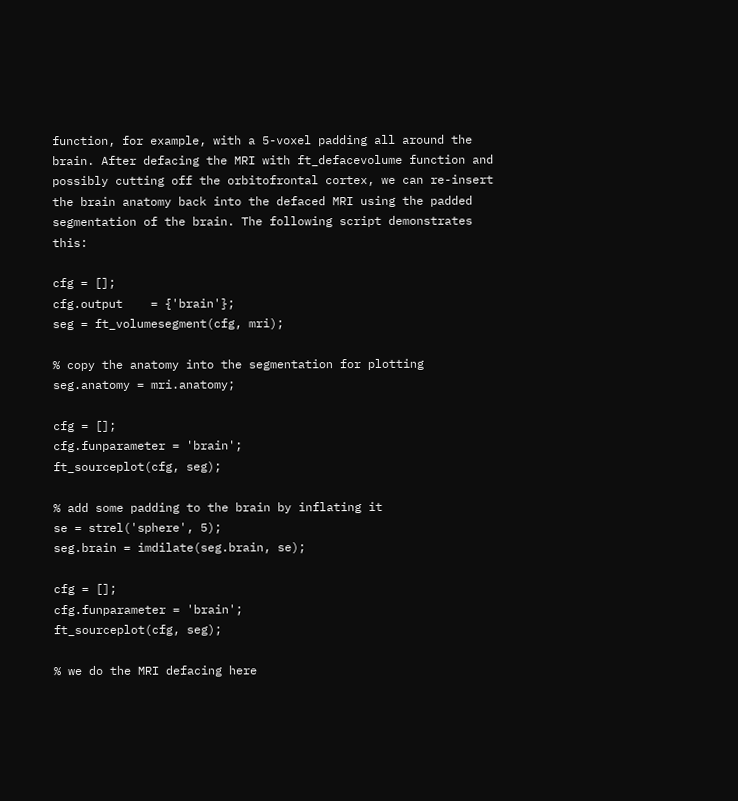function, for example, with a 5-voxel padding all around the brain. After defacing the MRI with ft_defacevolume function and possibly cutting off the orbitofrontal cortex, we can re-insert the brain anatomy back into the defaced MRI using the padded segmentation of the brain. The following script demonstrates this:

cfg = [];
cfg.output    = {'brain'};
seg = ft_volumesegment(cfg, mri);

% copy the anatomy into the segmentation for plotting
seg.anatomy = mri.anatomy;

cfg = [];
cfg.funparameter = 'brain';
ft_sourceplot(cfg, seg);

% add some padding to the brain by inflating it
se = strel('sphere', 5);
seg.brain = imdilate(seg.brain, se);

cfg = [];
cfg.funparameter = 'brain';
ft_sourceplot(cfg, seg);

% we do the MRI defacing here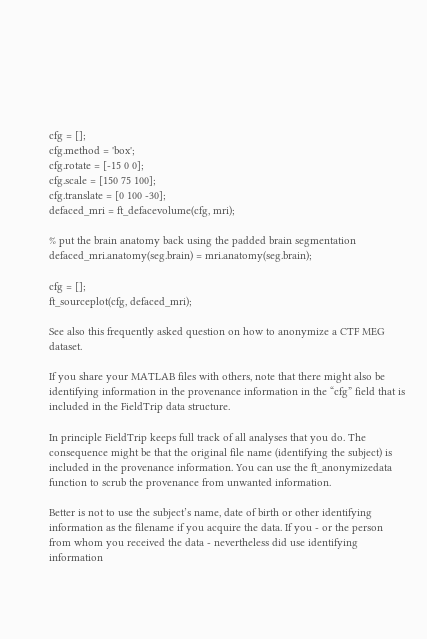cfg = [];
cfg.method = 'box';
cfg.rotate = [-15 0 0];
cfg.scale = [150 75 100];
cfg.translate = [0 100 -30];
defaced_mri = ft_defacevolume(cfg, mri);

% put the brain anatomy back using the padded brain segmentation
defaced_mri.anatomy(seg.brain) = mri.anatomy(seg.brain);

cfg = [];
ft_sourceplot(cfg, defaced_mri);

See also this frequently asked question on how to anonymize a CTF MEG dataset.

If you share your MATLAB files with others, note that there might also be identifying information in the provenance information in the “cfg” field that is included in the FieldTrip data structure.

In principle FieldTrip keeps full track of all analyses that you do. The consequence might be that the original file name (identifying the subject) is included in the provenance information. You can use the ft_anonymizedata function to scrub the provenance from unwanted information.

Better is not to use the subject’s name, date of birth or other identifying information as the filename if you acquire the data. If you - or the person from whom you received the data - nevertheless did use identifying information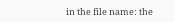in the file name: the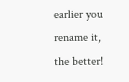earlier you rename it, the better!